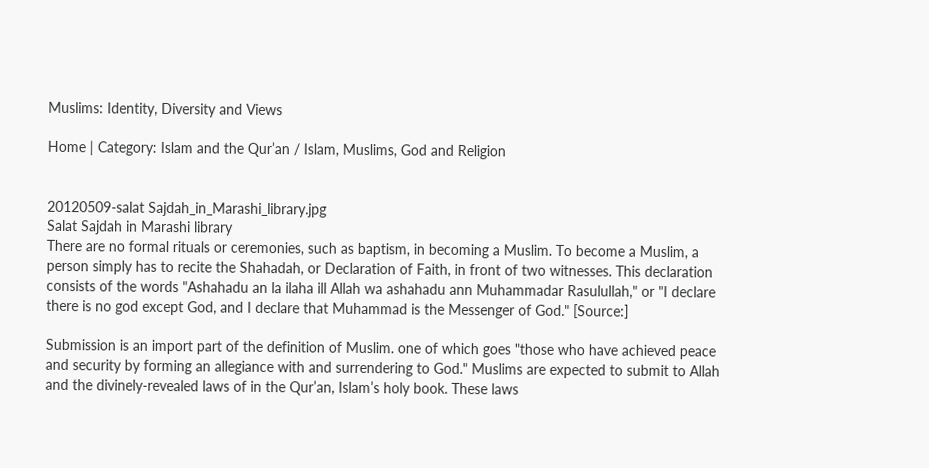Muslims: Identity, Diversity and Views

Home | Category: Islam and the Qur’an / Islam, Muslims, God and Religion


20120509-salat Sajdah_in_Marashi_library.jpg
Salat Sajdah in Marashi library
There are no formal rituals or ceremonies, such as baptism, in becoming a Muslim. To become a Muslim, a person simply has to recite the Shahadah, or Declaration of Faith, in front of two witnesses. This declaration consists of the words "Ashahadu an la ilaha ill Allah wa ashahadu ann Muhammadar Rasulullah," or "I declare there is no god except God, and I declare that Muhammad is the Messenger of God." [Source:]

Submission is an import part of the definition of Muslim. one of which goes "those who have achieved peace and security by forming an allegiance with and surrendering to God." Muslims are expected to submit to Allah and the divinely-revealed laws of in the Qur’an, Islam’s holy book. These laws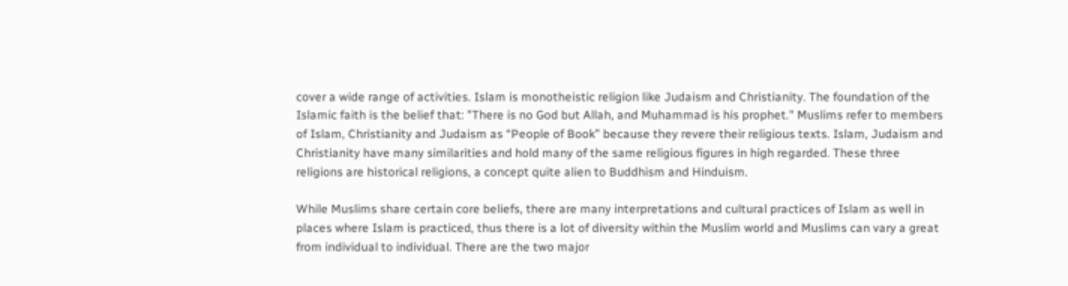cover a wide range of activities. Islam is monotheistic religion like Judaism and Christianity. The foundation of the Islamic faith is the belief that: "There is no God but Allah, and Muhammad is his prophet." Muslims refer to members of Islam, Christianity and Judaism as “People of Book” because they revere their religious texts. Islam, Judaism and Christianity have many similarities and hold many of the same religious figures in high regarded. These three religions are historical religions, a concept quite alien to Buddhism and Hinduism.

While Muslims share certain core beliefs, there are many interpretations and cultural practices of Islam as well in places where Islam is practiced, thus there is a lot of diversity within the Muslim world and Muslims can vary a great from individual to individual. There are the two major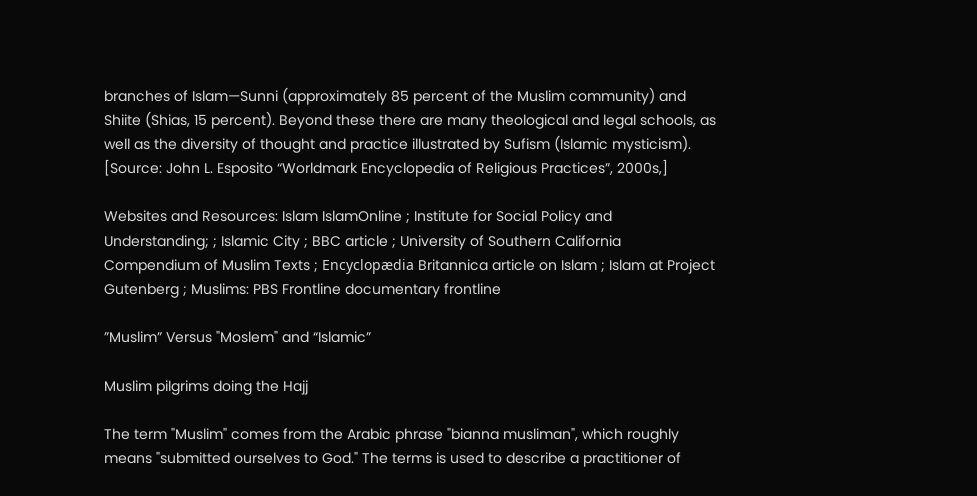branches of Islam—Sunni (approximately 85 percent of the Muslim community) and Shiite (Shias, 15 percent). Beyond these there are many theological and legal schools, as well as the diversity of thought and practice illustrated by Sufism (Islamic mysticism). [Source: John L. Esposito “Worldmark Encyclopedia of Religious Practices”, 2000s,]

Websites and Resources: Islam IslamOnline ; Institute for Social Policy and Understanding; ; Islamic City ; BBC article ; University of Southern California Compendium of Muslim Texts ; Encyclopædia Britannica article on Islam ; Islam at Project Gutenberg ; Muslims: PBS Frontline documentary frontline

”Muslim” Versus "Moslem" and “Islamic”

Muslim pilgrims doing the Hajj

The term "Muslim" comes from the Arabic phrase "bianna musliman", which roughly means "submitted ourselves to God." The terms is used to describe a practitioner of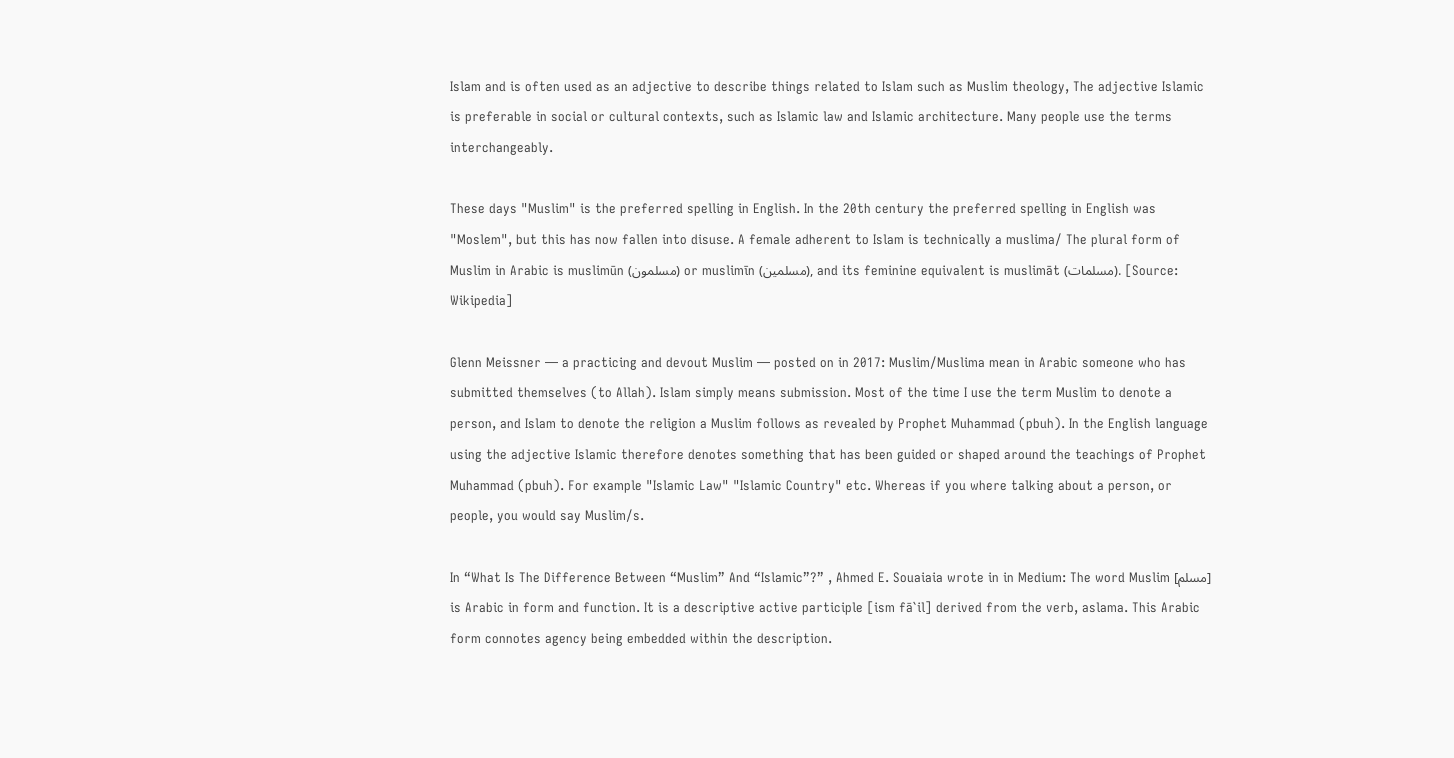Islam and is often used as an adjective to describe things related to Islam such as Muslim theology, The adjective Islamic is preferable in social or cultural contexts, such as Islamic law and Islamic architecture. Many people use the terms interchangeably.

These days "Muslim" is the preferred spelling in English. In the 20th century the preferred spelling in English was "Moslem", but this has now fallen into disuse. A female adherent to Islam is technically a muslima/ The plural form of Muslim in Arabic is muslimūn (مسلمون) or muslimīn (مسلمين), and its feminine equivalent is muslimāt (مسلمات). [Source: Wikipedia]

Glenn Meissner — a practicing and devout Muslim — posted on in 2017: Muslim/Muslima mean in Arabic someone who has submitted themselves (to Allah). Islam simply means submission. Most of the time I use the term Muslim to denote a person, and Islam to denote the religion a Muslim follows as revealed by Prophet Muhammad (pbuh). In the English language using the adjective Islamic therefore denotes something that has been guided or shaped around the teachings of Prophet Muhammad (pbuh). For example "Islamic Law" "Islamic Country" etc. Whereas if you where talking about a person, or people, you would say Muslim/s.

In “What Is The Difference Between “Muslim” And “Islamic”?” , Ahmed E. Souaiaia wrote in in Medium: The word Muslim [مسلم] is Arabic in form and function. It is a descriptive active participle [ism fā`il] derived from the verb, aslama. This Arabic form connotes agency being embedded within the description.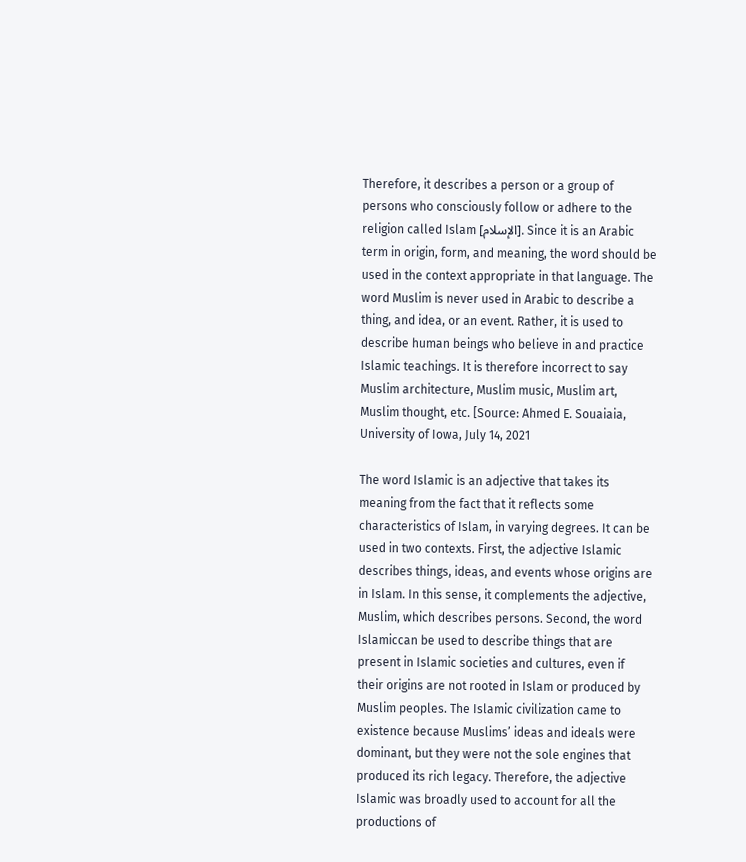Therefore, it describes a person or a group of persons who consciously follow or adhere to the religion called Islam [الإسلام]. Since it is an Arabic term in origin, form, and meaning, the word should be used in the context appropriate in that language. The word Muslim is never used in Arabic to describe a thing, and idea, or an event. Rather, it is used to describe human beings who believe in and practice Islamic teachings. It is therefore incorrect to say Muslim architecture, Muslim music, Muslim art, Muslim thought, etc. [Source: Ahmed E. Souaiaia, University of Iowa, July 14, 2021

The word Islamic is an adjective that takes its meaning from the fact that it reflects some characteristics of Islam, in varying degrees. It can be used in two contexts. First, the adjective Islamic describes things, ideas, and events whose origins are in Islam. In this sense, it complements the adjective, Muslim, which describes persons. Second, the word Islamiccan be used to describe things that are present in Islamic societies and cultures, even if their origins are not rooted in Islam or produced by Muslim peoples. The Islamic civilization came to existence because Muslims’ ideas and ideals were dominant, but they were not the sole engines that produced its rich legacy. Therefore, the adjective Islamic was broadly used to account for all the productions of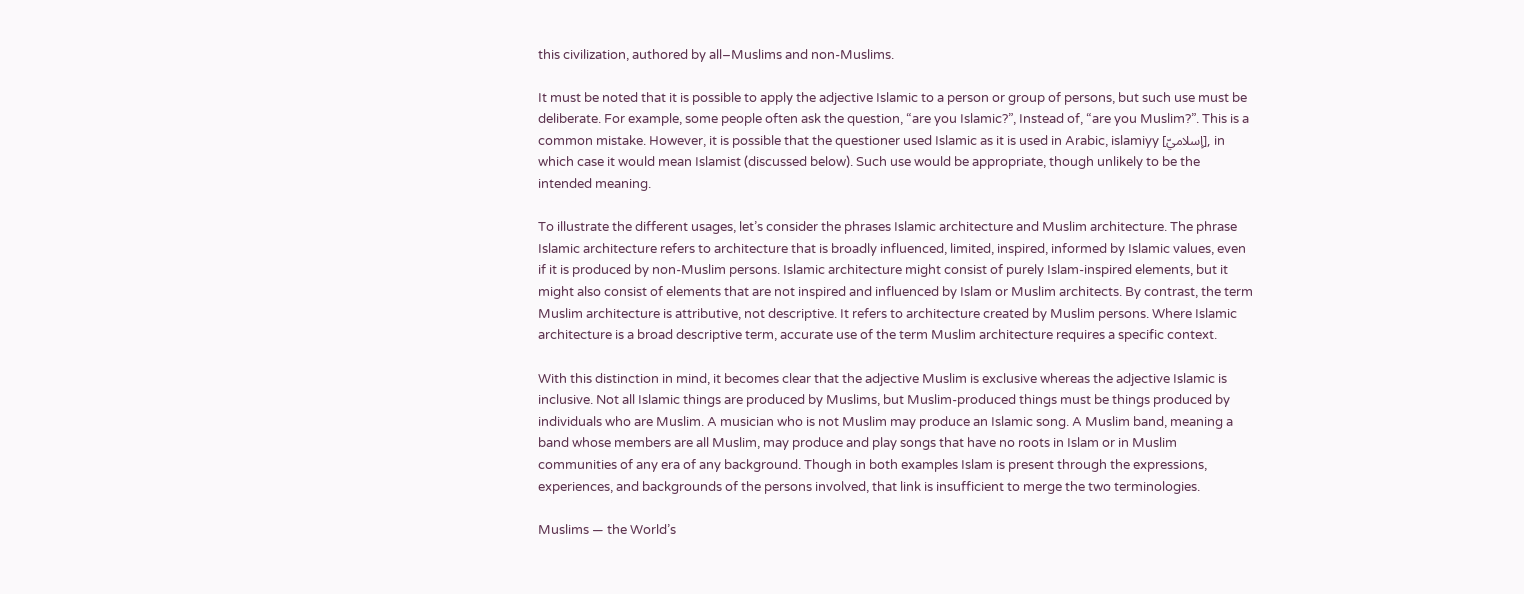this civilization, authored by all–Muslims and non-Muslims.

It must be noted that it is possible to apply the adjective Islamic to a person or group of persons, but such use must be deliberate. For example, some people often ask the question, “are you Islamic?”, Instead of, “are you Muslim?”. This is a common mistake. However, it is possible that the questioner used Islamic as it is used in Arabic, islamiyy [إسلاميّ], in which case it would mean Islamist (discussed below). Such use would be appropriate, though unlikely to be the intended meaning.

To illustrate the different usages, let’s consider the phrases Islamic architecture and Muslim architecture. The phrase Islamic architecture refers to architecture that is broadly influenced, limited, inspired, informed by Islamic values, even if it is produced by non-Muslim persons. Islamic architecture might consist of purely Islam-inspired elements, but it might also consist of elements that are not inspired and influenced by Islam or Muslim architects. By contrast, the term Muslim architecture is attributive, not descriptive. It refers to architecture created by Muslim persons. Where Islamic architecture is a broad descriptive term, accurate use of the term Muslim architecture requires a specific context.

With this distinction in mind, it becomes clear that the adjective Muslim is exclusive whereas the adjective Islamic is inclusive. Not all Islamic things are produced by Muslims, but Muslim-produced things must be things produced by individuals who are Muslim. A musician who is not Muslim may produce an Islamic song. A Muslim band, meaning a band whose members are all Muslim, may produce and play songs that have no roots in Islam or in Muslim communities of any era of any background. Though in both examples Islam is present through the expressions, experiences, and backgrounds of the persons involved, that link is insufficient to merge the two terminologies.

Muslims — the World’s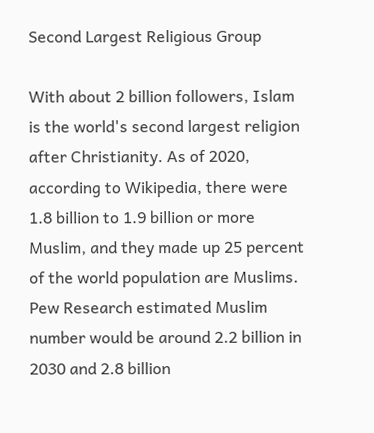Second Largest Religious Group

With about 2 billion followers, Islam is the world's second largest religion after Christianity. As of 2020, according to Wikipedia, there were 1.8 billion to 1.9 billion or more Muslim, and they made up 25 percent of the world population are Muslims. Pew Research estimated Muslim number would be around 2.2 billion in 2030 and 2.8 billion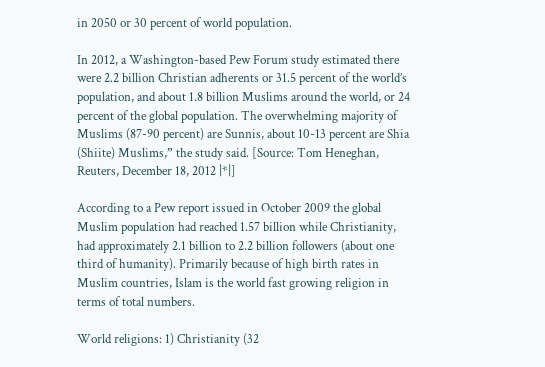in 2050 or 30 percent of world population.

In 2012, a Washington-based Pew Forum study estimated there were 2.2 billion Christian adherents or 31.5 percent of the world’s population, and about 1.8 billion Muslims around the world, or 24 percent of the global population. The overwhelming majority of Muslims (87-90 percent) are Sunnis, about 10-13 percent are Shia (Shiite) Muslims,” the study said. [Source: Tom Heneghan, Reuters, December 18, 2012 |*|]

According to a Pew report issued in October 2009 the global Muslim population had reached 1.57 billion while Christianity, had approximately 2.1 billion to 2.2 billion followers (about one third of humanity). Primarily because of high birth rates in Muslim countries, Islam is the world fast growing religion in terms of total numbers.

World religions: 1) Christianity (32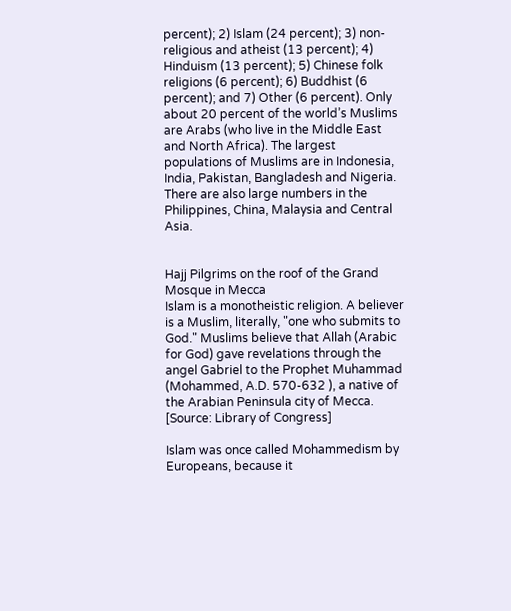percent); 2) Islam (24 percent); 3) non-religious and atheist (13 percent); 4) Hinduism (13 percent); 5) Chinese folk religions (6 percent); 6) Buddhist (6 percent); and 7) Other (6 percent). Only about 20 percent of the world’s Muslims are Arabs (who live in the Middle East and North Africa). The largest populations of Muslims are in Indonesia, India, Pakistan, Bangladesh and Nigeria. There are also large numbers in the Philippines, China, Malaysia and Central Asia.


Hajj Pilgrims on the roof of the Grand Mosque in Mecca
Islam is a monotheistic religion. A believer is a Muslim, literally, "one who submits to God." Muslims believe that Allah (Arabic for God) gave revelations through the angel Gabriel to the Prophet Muhammad (Mohammed, A.D. 570-632 ), a native of the Arabian Peninsula city of Mecca. [Source: Library of Congress]

Islam was once called Mohammedism by Europeans, because it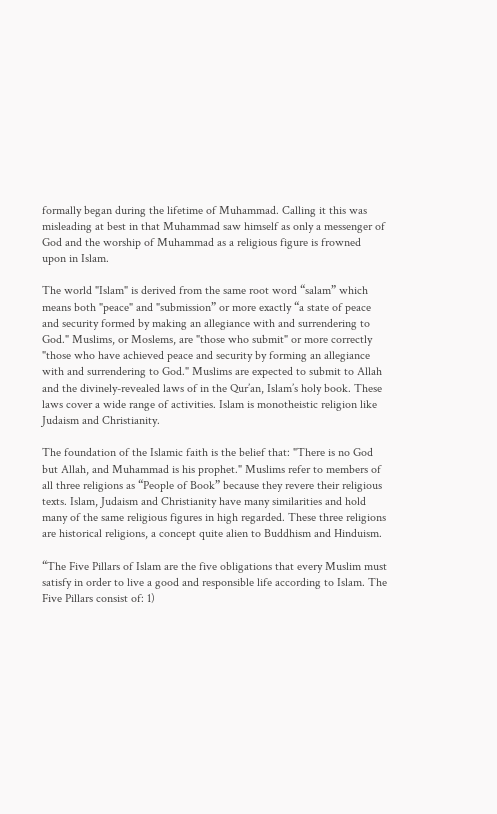formally began during the lifetime of Muhammad. Calling it this was misleading at best in that Muhammad saw himself as only a messenger of God and the worship of Muhammad as a religious figure is frowned upon in Islam.

The world "Islam" is derived from the same root word “salam” which means both "peace" and "submission” or more exactly “a state of peace and security formed by making an allegiance with and surrendering to God." Muslims, or Moslems, are "those who submit" or more correctly "those who have achieved peace and security by forming an allegiance with and surrendering to God." Muslims are expected to submit to Allah and the divinely-revealed laws of in the Qur’an, Islam’s holy book. These laws cover a wide range of activities. Islam is monotheistic religion like Judaism and Christianity.

The foundation of the Islamic faith is the belief that: "There is no God but Allah, and Muhammad is his prophet." Muslims refer to members of all three religions as “People of Book” because they revere their religious texts. Islam, Judaism and Christianity have many similarities and hold many of the same religious figures in high regarded. These three religions are historical religions, a concept quite alien to Buddhism and Hinduism.

“The Five Pillars of Islam are the five obligations that every Muslim must satisfy in order to live a good and responsible life according to Islam. The Five Pillars consist of: 1)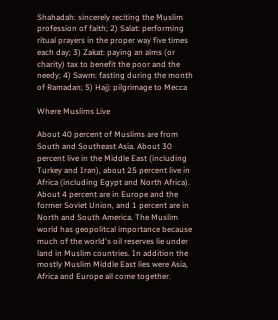Shahadah: sincerely reciting the Muslim profession of faith; 2) Salat: performing ritual prayers in the proper way five times each day; 3) Zakat: paying an alms (or charity) tax to benefit the poor and the needy; 4) Sawm: fasting during the month of Ramadan; 5) Hajj: pilgrimage to Mecca

Where Muslims Live

About 40 percent of Muslims are from South and Southeast Asia. About 30 percent live in the Middle East (including Turkey and Iran), about 25 percent live in Africa (including Egypt and North Africa). About 4 percent are in Europe and the former Soviet Union, and 1 percent are in North and South America. The Muslim world has geopolitcal importance because much of the world's oil reserves lie under land in Muslim countries. In addition the mostly Muslim Middle East lies were Asia, Africa and Europe all come together.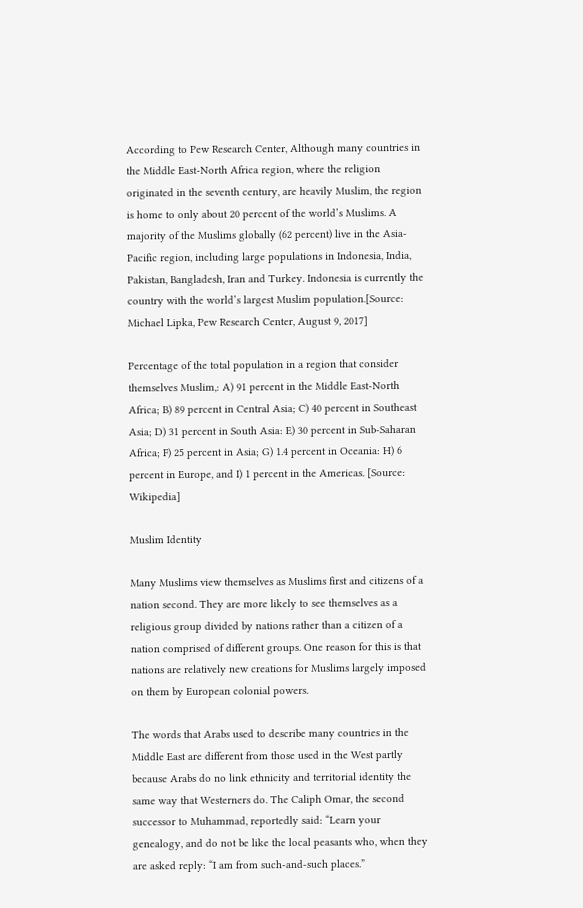According to Pew Research Center, Although many countries in the Middle East-North Africa region, where the religion originated in the seventh century, are heavily Muslim, the region is home to only about 20 percent of the world’s Muslims. A majority of the Muslims globally (62 percent) live in the Asia-Pacific region, including large populations in Indonesia, India, Pakistan, Bangladesh, Iran and Turkey. Indonesia is currently the country with the world’s largest Muslim population.[Source: Michael Lipka, Pew Research Center, August 9, 2017]

Percentage of the total population in a region that consider themselves Muslim,: A) 91 percent in the Middle East-North Africa; B) 89 percent in Central Asia; C) 40 percent in Southeast Asia; D) 31 percent in South Asia: E) 30 percent in Sub-Saharan Africa; F) 25 percent in Asia; G) 1.4 percent in Oceania: H) 6 percent in Europe, and I) 1 percent in the Americas. [Source: Wikipedia]

Muslim Identity

Many Muslims view themselves as Muslims first and citizens of a nation second. They are more likely to see themselves as a religious group divided by nations rather than a citizen of a nation comprised of different groups. One reason for this is that nations are relatively new creations for Muslims largely imposed on them by European colonial powers.

The words that Arabs used to describe many countries in the Middle East are different from those used in the West partly because Arabs do no link ethnicity and territorial identity the same way that Westerners do. The Caliph Omar, the second successor to Muhammad, reportedly said: “Learn your genealogy, and do not be like the local peasants who, when they are asked reply: “I am from such-and-such places.”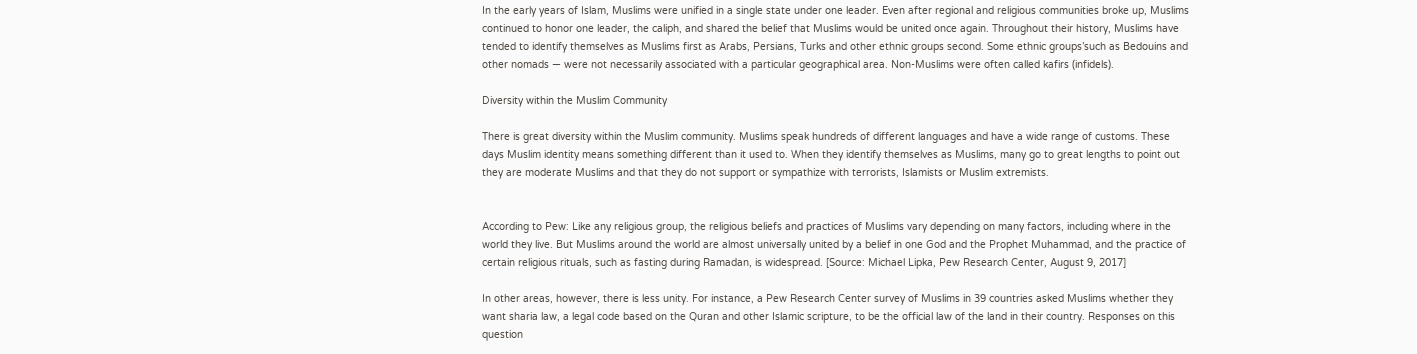In the early years of Islam, Muslims were unified in a single state under one leader. Even after regional and religious communities broke up, Muslims continued to honor one leader, the caliph, and shared the belief that Muslims would be united once again. Throughout their history, Muslims have tended to identify themselves as Muslims first as Arabs, Persians, Turks and other ethnic groups second. Some ethnic groups’such as Bedouins and other nomads — were not necessarily associated with a particular geographical area. Non-Muslims were often called kafirs (infidels).

Diversity within the Muslim Community

There is great diversity within the Muslim community. Muslims speak hundreds of different languages and have a wide range of customs. These days Muslim identity means something different than it used to. When they identify themselves as Muslims, many go to great lengths to point out they are moderate Muslims and that they do not support or sympathize with terrorists, Islamists or Muslim extremists.


According to Pew: Like any religious group, the religious beliefs and practices of Muslims vary depending on many factors, including where in the world they live. But Muslims around the world are almost universally united by a belief in one God and the Prophet Muhammad, and the practice of certain religious rituals, such as fasting during Ramadan, is widespread. [Source: Michael Lipka, Pew Research Center, August 9, 2017]

In other areas, however, there is less unity. For instance, a Pew Research Center survey of Muslims in 39 countries asked Muslims whether they want sharia law, a legal code based on the Quran and other Islamic scripture, to be the official law of the land in their country. Responses on this question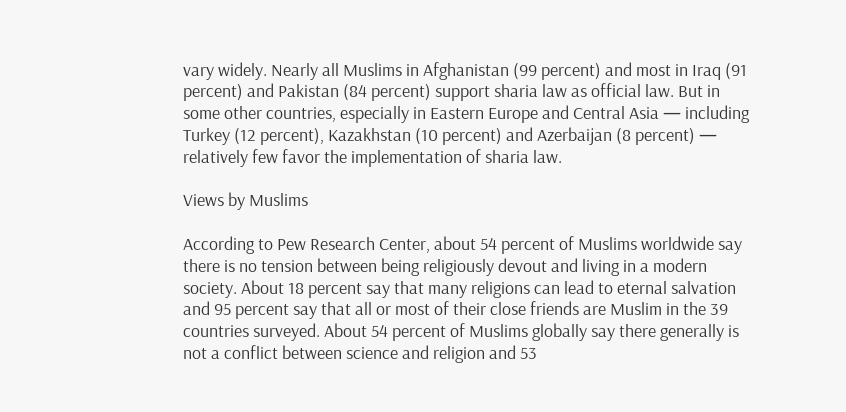vary widely. Nearly all Muslims in Afghanistan (99 percent) and most in Iraq (91 percent) and Pakistan (84 percent) support sharia law as official law. But in some other countries, especially in Eastern Europe and Central Asia — including Turkey (12 percent), Kazakhstan (10 percent) and Azerbaijan (8 percent) — relatively few favor the implementation of sharia law.

Views by Muslims

According to Pew Research Center, about 54 percent of Muslims worldwide say there is no tension between being religiously devout and living in a modern society. About 18 percent say that many religions can lead to eternal salvation and 95 percent say that all or most of their close friends are Muslim in the 39 countries surveyed. About 54 percent of Muslims globally say there generally is not a conflict between science and religion and 53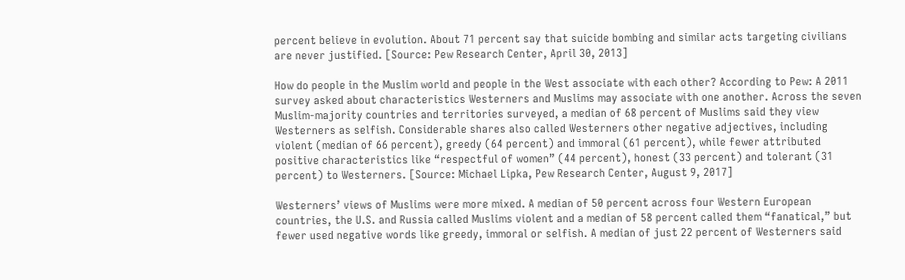percent believe in evolution. About 71 percent say that suicide bombing and similar acts targeting civilians are never justified. [Source: Pew Research Center, April 30, 2013]

How do people in the Muslim world and people in the West associate with each other? According to Pew: A 2011 survey asked about characteristics Westerners and Muslims may associate with one another. Across the seven Muslim-majority countries and territories surveyed, a median of 68 percent of Muslims said they view Westerners as selfish. Considerable shares also called Westerners other negative adjectives, including violent (median of 66 percent), greedy (64 percent) and immoral (61 percent), while fewer attributed positive characteristics like “respectful of women” (44 percent), honest (33 percent) and tolerant (31 percent) to Westerners. [Source: Michael Lipka, Pew Research Center, August 9, 2017]

Westerners’ views of Muslims were more mixed. A median of 50 percent across four Western European countries, the U.S. and Russia called Muslims violent and a median of 58 percent called them “fanatical,” but fewer used negative words like greedy, immoral or selfish. A median of just 22 percent of Westerners said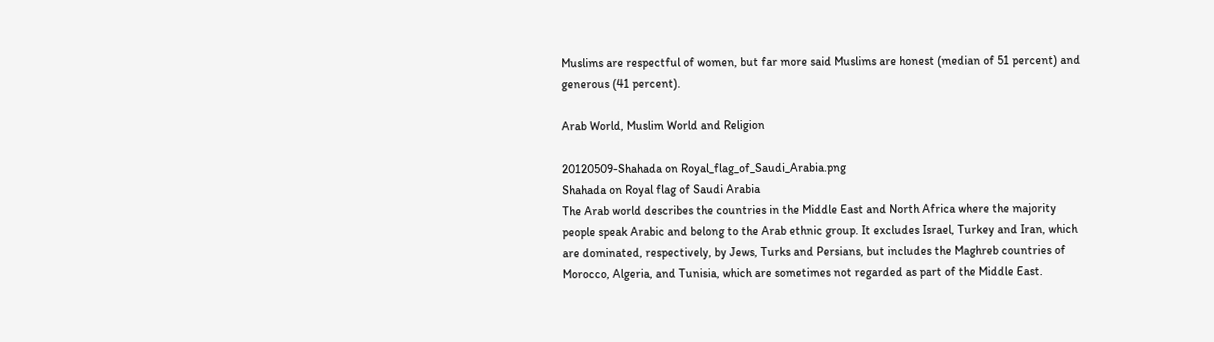Muslims are respectful of women, but far more said Muslims are honest (median of 51 percent) and generous (41 percent).

Arab World, Muslim World and Religion

20120509-Shahada on Royal_flag_of_Saudi_Arabia.png
Shahada on Royal flag of Saudi Arabia
The Arab world describes the countries in the Middle East and North Africa where the majority people speak Arabic and belong to the Arab ethnic group. It excludes Israel, Turkey and Iran, which are dominated, respectively, by Jews, Turks and Persians, but includes the Maghreb countries of Morocco, Algeria, and Tunisia, which are sometimes not regarded as part of the Middle East.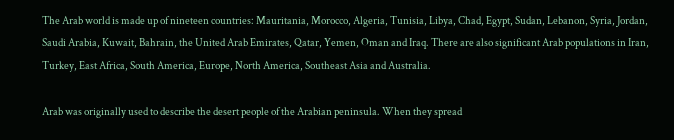The Arab world is made up of nineteen countries: Mauritania, Morocco, Algeria, Tunisia, Libya, Chad, Egypt, Sudan, Lebanon, Syria, Jordan, Saudi Arabia, Kuwait, Bahrain, the United Arab Emirates, Qatar, Yemen, Oman and Iraq. There are also significant Arab populations in Iran, Turkey, East Africa, South America, Europe, North America, Southeast Asia and Australia.

Arab was originally used to describe the desert people of the Arabian peninsula. When they spread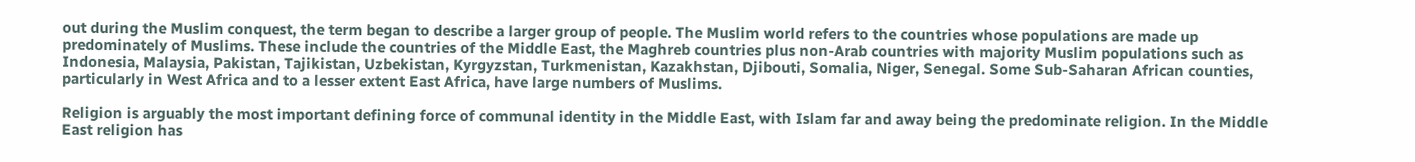out during the Muslim conquest, the term began to describe a larger group of people. The Muslim world refers to the countries whose populations are made up predominately of Muslims. These include the countries of the Middle East, the Maghreb countries plus non-Arab countries with majority Muslim populations such as Indonesia, Malaysia, Pakistan, Tajikistan, Uzbekistan, Kyrgyzstan, Turkmenistan, Kazakhstan, Djibouti, Somalia, Niger, Senegal. Some Sub-Saharan African counties, particularly in West Africa and to a lesser extent East Africa, have large numbers of Muslims.

Religion is arguably the most important defining force of communal identity in the Middle East, with Islam far and away being the predominate religion. In the Middle East religion has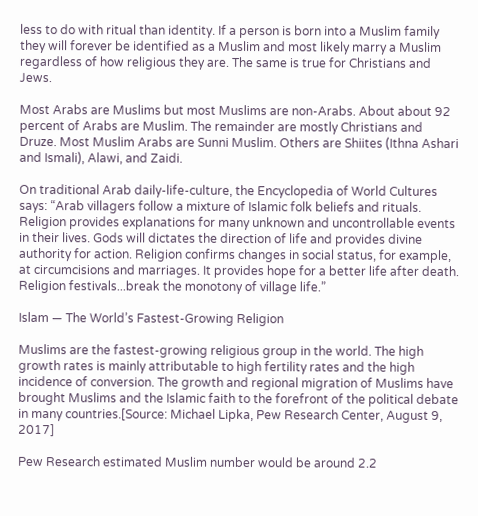less to do with ritual than identity. If a person is born into a Muslim family they will forever be identified as a Muslim and most likely marry a Muslim regardless of how religious they are. The same is true for Christians and Jews.

Most Arabs are Muslims but most Muslims are non-Arabs. About about 92 percent of Arabs are Muslim. The remainder are mostly Christians and Druze. Most Muslim Arabs are Sunni Muslim. Others are Shiites (Ithna Ashari and Ismali), Alawi, and Zaidi.

On traditional Arab daily-life-culture, the Encyclopedia of World Cultures says: “Arab villagers follow a mixture of Islamic folk beliefs and rituals. Religion provides explanations for many unknown and uncontrollable events in their lives. Gods will dictates the direction of life and provides divine authority for action. Religion confirms changes in social status, for example, at circumcisions and marriages. It provides hope for a better life after death. Religion festivals...break the monotony of village life.”

Islam — The World’s Fastest-Growing Religion

Muslims are the fastest-growing religious group in the world. The high growth rates is mainly attributable to high fertility rates and the high incidence of conversion. The growth and regional migration of Muslims have brought Muslims and the Islamic faith to the forefront of the political debate in many countries.[Source: Michael Lipka, Pew Research Center, August 9, 2017]

Pew Research estimated Muslim number would be around 2.2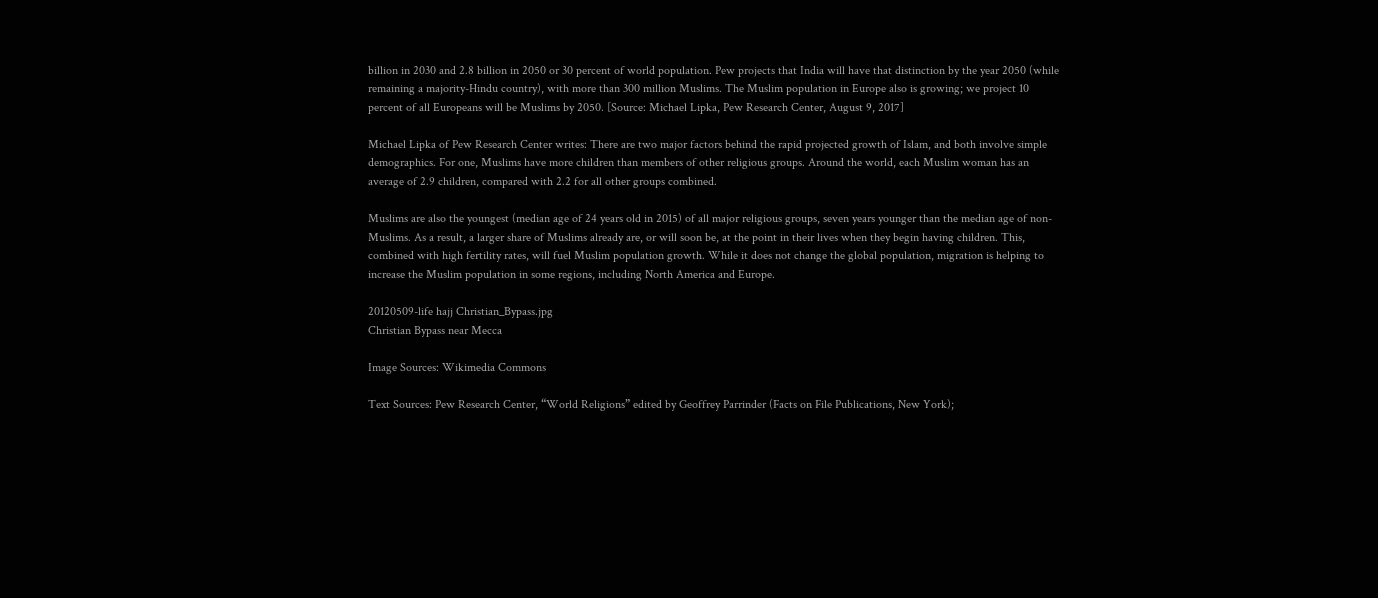billion in 2030 and 2.8 billion in 2050 or 30 percent of world population. Pew projects that India will have that distinction by the year 2050 (while remaining a majority-Hindu country), with more than 300 million Muslims. The Muslim population in Europe also is growing; we project 10 percent of all Europeans will be Muslims by 2050. [Source: Michael Lipka, Pew Research Center, August 9, 2017]

Michael Lipka of Pew Research Center writes: There are two major factors behind the rapid projected growth of Islam, and both involve simple demographics. For one, Muslims have more children than members of other religious groups. Around the world, each Muslim woman has an average of 2.9 children, compared with 2.2 for all other groups combined.

Muslims are also the youngest (median age of 24 years old in 2015) of all major religious groups, seven years younger than the median age of non-Muslims. As a result, a larger share of Muslims already are, or will soon be, at the point in their lives when they begin having children. This, combined with high fertility rates, will fuel Muslim population growth. While it does not change the global population, migration is helping to increase the Muslim population in some regions, including North America and Europe.

20120509-life hajj Christian_Bypass.jpg
Christian Bypass near Mecca

Image Sources: Wikimedia Commons

Text Sources: Pew Research Center, “World Religions” edited by Geoffrey Parrinder (Facts on File Publications, New York);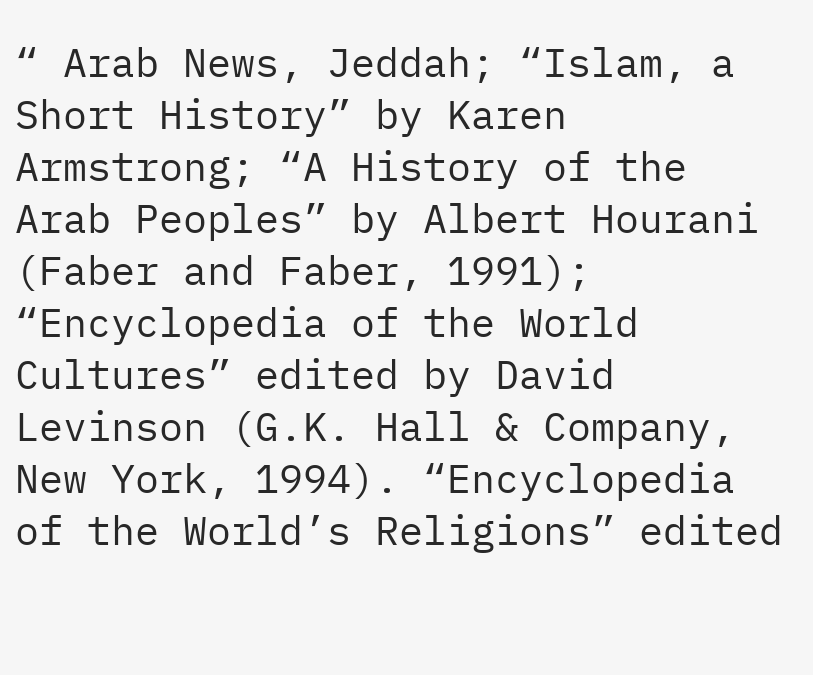“ Arab News, Jeddah; “Islam, a Short History” by Karen Armstrong; “A History of the Arab Peoples” by Albert Hourani (Faber and Faber, 1991); “Encyclopedia of the World Cultures” edited by David Levinson (G.K. Hall & Company, New York, 1994). “Encyclopedia of the World’s Religions” edited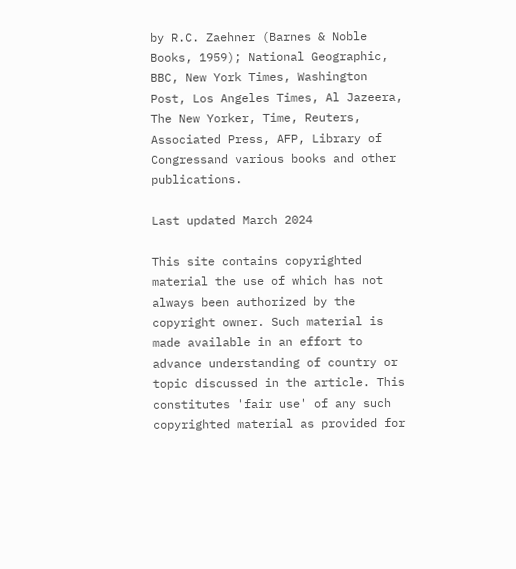by R.C. Zaehner (Barnes & Noble Books, 1959); National Geographic, BBC, New York Times, Washington Post, Los Angeles Times, Al Jazeera, The New Yorker, Time, Reuters, Associated Press, AFP, Library of Congressand various books and other publications.

Last updated March 2024

This site contains copyrighted material the use of which has not always been authorized by the copyright owner. Such material is made available in an effort to advance understanding of country or topic discussed in the article. This constitutes 'fair use' of any such copyrighted material as provided for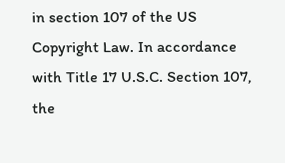in section 107 of the US Copyright Law. In accordance with Title 17 U.S.C. Section 107, the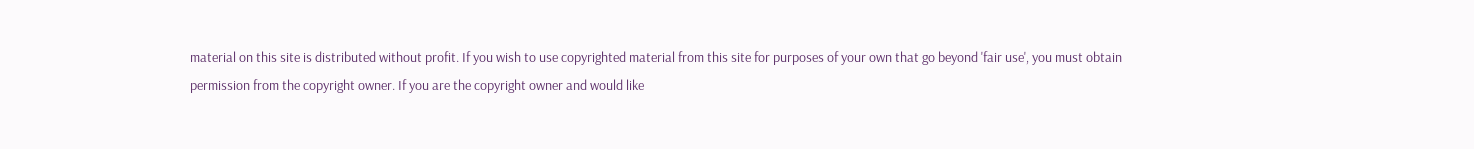material on this site is distributed without profit. If you wish to use copyrighted material from this site for purposes of your own that go beyond 'fair use', you must obtain permission from the copyright owner. If you are the copyright owner and would like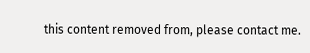this content removed from, please contact me.